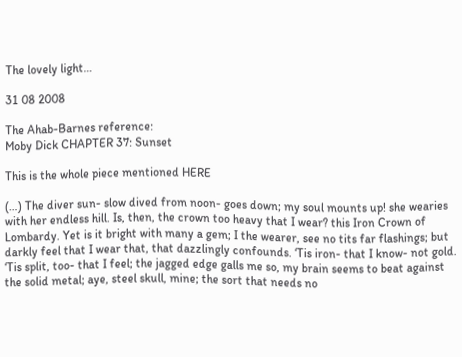The lovely light…

31 08 2008

The Ahab-Barnes reference:
Moby Dick CHAPTER 37: Sunset

This is the whole piece mentioned HERE

(…) The diver sun- slow dived from noon- goes down; my soul mounts up! she wearies with her endless hill. Is, then, the crown too heavy that I wear? this Iron Crown of Lombardy. Yet is it bright with many a gem; I the wearer, see no tits far flashings; but darkly feel that I wear that, that dazzlingly confounds. ‘Tis iron- that I know- not gold. ‘Tis split, too- that I feel; the jagged edge galls me so, my brain seems to beat against the solid metal; aye, steel skull, mine; the sort that needs no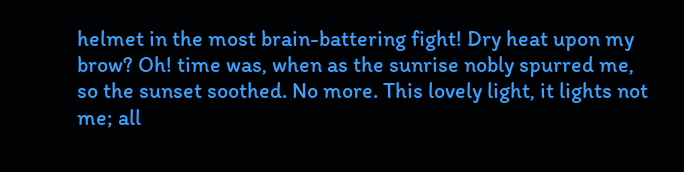helmet in the most brain-battering fight! Dry heat upon my brow? Oh! time was, when as the sunrise nobly spurred me, so the sunset soothed. No more. This lovely light, it lights not me; all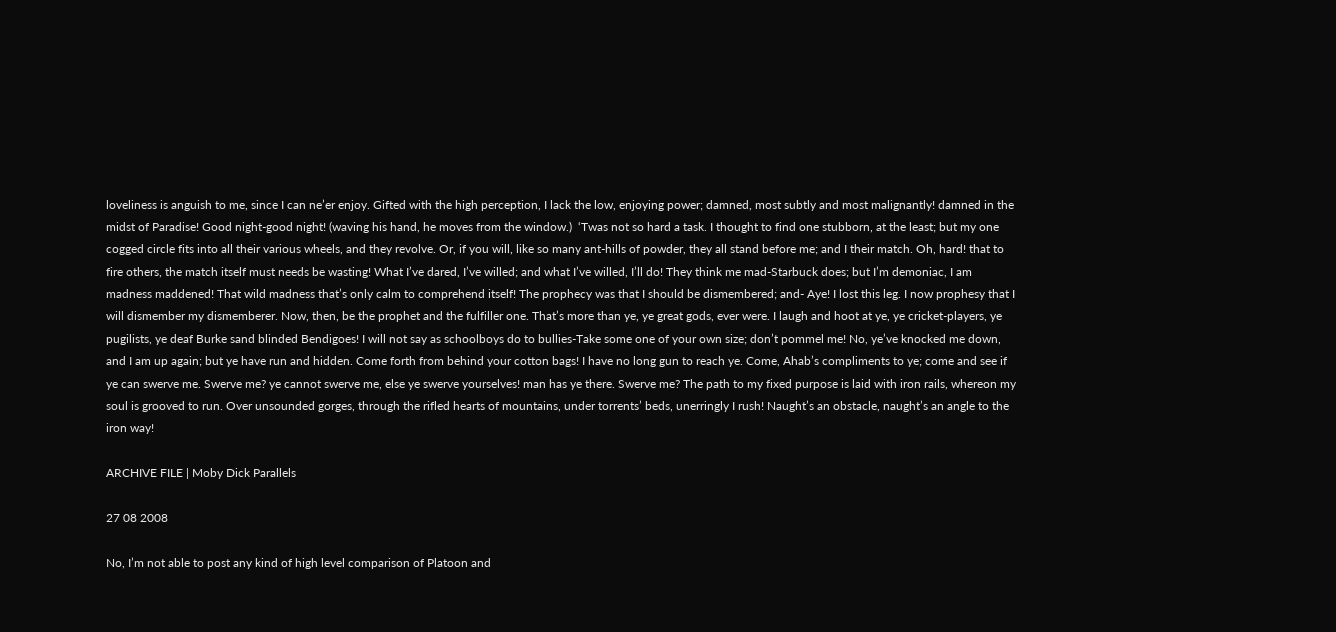loveliness is anguish to me, since I can ne’er enjoy. Gifted with the high perception, I lack the low, enjoying power; damned, most subtly and most malignantly! damned in the midst of Paradise! Good night-good night! (waving his hand, he moves from the window.)  ‘Twas not so hard a task. I thought to find one stubborn, at the least; but my one cogged circle fits into all their various wheels, and they revolve. Or, if you will, like so many ant-hills of powder, they all stand before me; and I their match. Oh, hard! that to fire others, the match itself must needs be wasting! What I’ve dared, I’ve willed; and what I’ve willed, I’ll do! They think me mad-Starbuck does; but I’m demoniac, I am madness maddened! That wild madness that’s only calm to comprehend itself! The prophecy was that I should be dismembered; and- Aye! I lost this leg. I now prophesy that I will dismember my dismemberer. Now, then, be the prophet and the fulfiller one. That’s more than ye, ye great gods, ever were. I laugh and hoot at ye, ye cricket-players, ye pugilists, ye deaf Burke sand blinded Bendigoes! I will not say as schoolboys do to bullies-Take some one of your own size; don’t pommel me! No, ye’ve knocked me down, and I am up again; but ye have run and hidden. Come forth from behind your cotton bags! I have no long gun to reach ye. Come, Ahab’s compliments to ye; come and see if ye can swerve me. Swerve me? ye cannot swerve me, else ye swerve yourselves! man has ye there. Swerve me? The path to my fixed purpose is laid with iron rails, whereon my soul is grooved to run. Over unsounded gorges, through the rifled hearts of mountains, under torrents’ beds, unerringly I rush! Naught’s an obstacle, naught’s an angle to the iron way!

ARCHIVE FILE | Moby Dick Parallels

27 08 2008

No, I’m not able to post any kind of high level comparison of Platoon and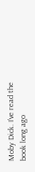Moby Dick. I’ve read the book long ago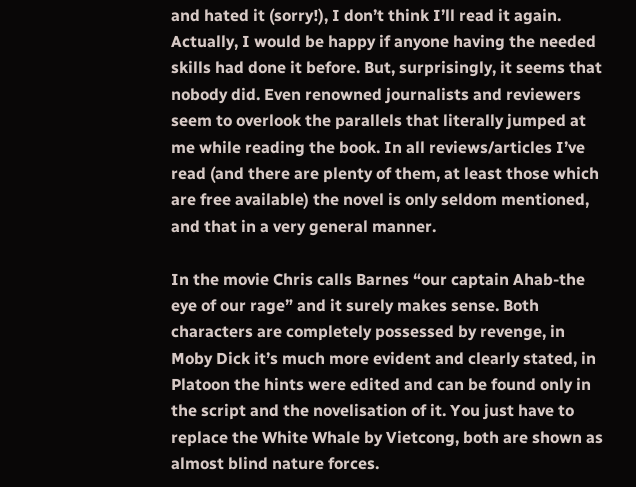and hated it (sorry!), I don’t think I’ll read it again. Actually, I would be happy if anyone having the needed skills had done it before. But, surprisingly, it seems that nobody did. Even renowned journalists and reviewers seem to overlook the parallels that literally jumped at me while reading the book. In all reviews/articles I’ve read (and there are plenty of them, at least those which are free available) the novel is only seldom mentioned, and that in a very general manner.

In the movie Chris calls Barnes “our captain Ahab-the eye of our rage” and it surely makes sense. Both characters are completely possessed by revenge, in Moby Dick it’s much more evident and clearly stated, in Platoon the hints were edited and can be found only in the script and the novelisation of it. You just have to replace the White Whale by Vietcong, both are shown as almost blind nature forces.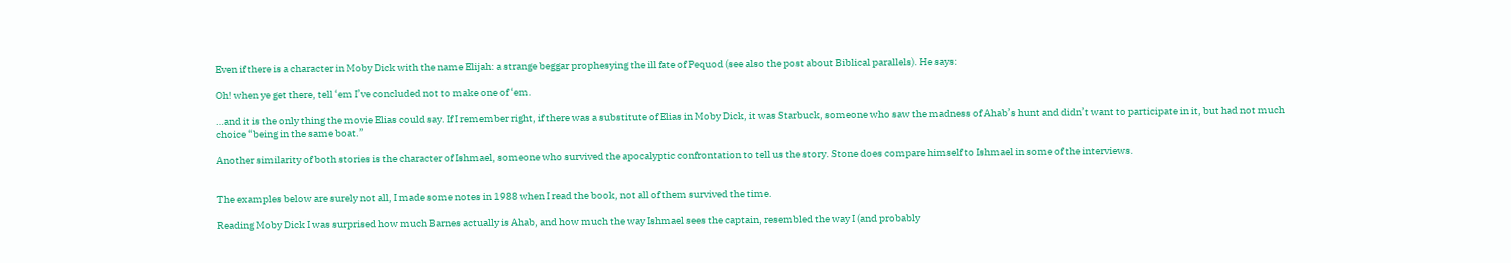Even if there is a character in Moby Dick with the name Elijah: a strange beggar prophesying the ill fate of Pequod (see also the post about Biblical parallels). He says:

Oh! when ye get there, tell ‘em I’ve concluded not to make one of ‘em.

…and it is the only thing the movie Elias could say. If I remember right, if there was a substitute of Elias in Moby Dick, it was Starbuck, someone who saw the madness of Ahab’s hunt and didn’t want to participate in it, but had not much choice “being in the same boat.”

Another similarity of both stories is the character of Ishmael, someone who survived the apocalyptic confrontation to tell us the story. Stone does compare himself to Ishmael in some of the interviews.


The examples below are surely not all, I made some notes in 1988 when I read the book, not all of them survived the time.

Reading Moby Dick I was surprised how much Barnes actually is Ahab, and how much the way Ishmael sees the captain, resembled the way I (and probably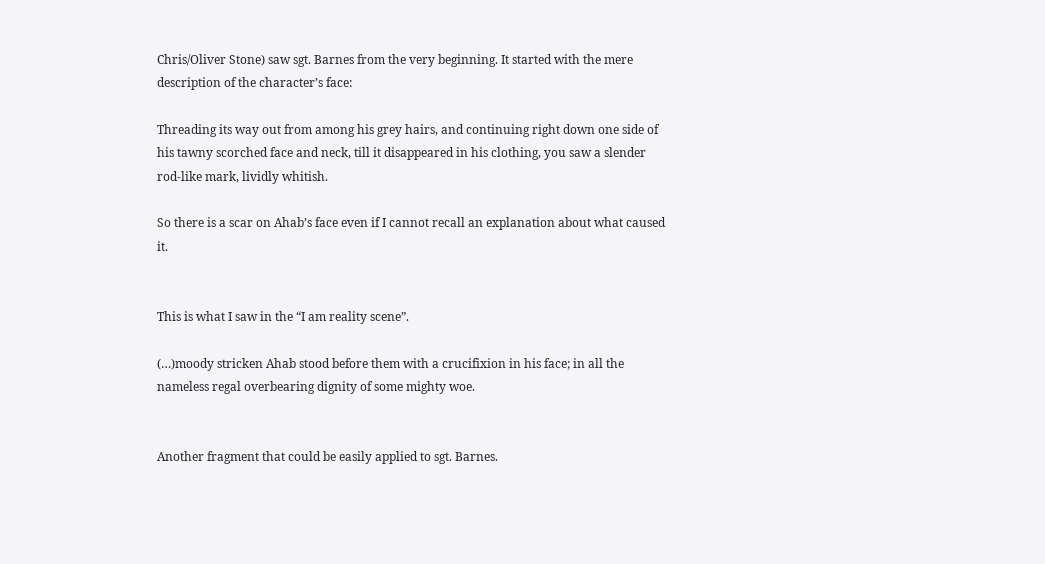Chris/Oliver Stone) saw sgt. Barnes from the very beginning. It started with the mere description of the character’s face:

Threading its way out from among his grey hairs, and continuing right down one side of his tawny scorched face and neck, till it disappeared in his clothing, you saw a slender rod-like mark, lividly whitish.

So there is a scar on Ahab’s face even if I cannot recall an explanation about what caused it.


This is what I saw in the “I am reality scene”.

(…)moody stricken Ahab stood before them with a crucifixion in his face; in all the nameless regal overbearing dignity of some mighty woe.


Another fragment that could be easily applied to sgt. Barnes.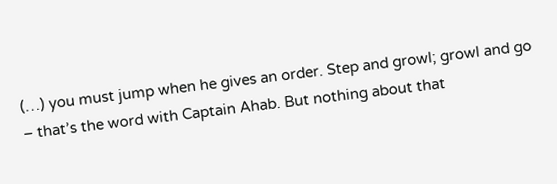(…) you must jump when he gives an order. Step and growl; growl and go – that’s the word with Captain Ahab. But nothing about that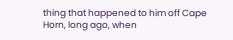thing that happened to him off Cape Horn, long ago, when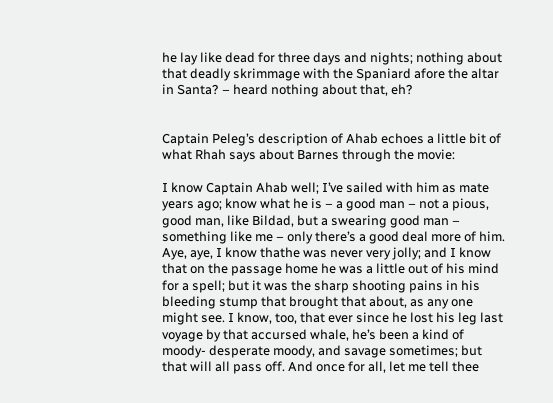he lay like dead for three days and nights; nothing about that deadly skrimmage with the Spaniard afore the altar in Santa? – heard nothing about that, eh?


Captain Peleg’s description of Ahab echoes a little bit of what Rhah says about Barnes through the movie:

I know Captain Ahab well; I’ve sailed with him as mate years ago; know what he is – a good man – not a pious, good man, like Bildad, but a swearing good man – something like me – only there’s a good deal more of him. Aye, aye, I know thathe was never very jolly; and I know that on the passage home he was a little out of his mind for a spell; but it was the sharp shooting pains in his bleeding stump that brought that about, as any one might see. I know, too, that ever since he lost his leg last voyage by that accursed whale, he’s been a kind of moody- desperate moody, and savage sometimes; but that will all pass off. And once for all, let me tell thee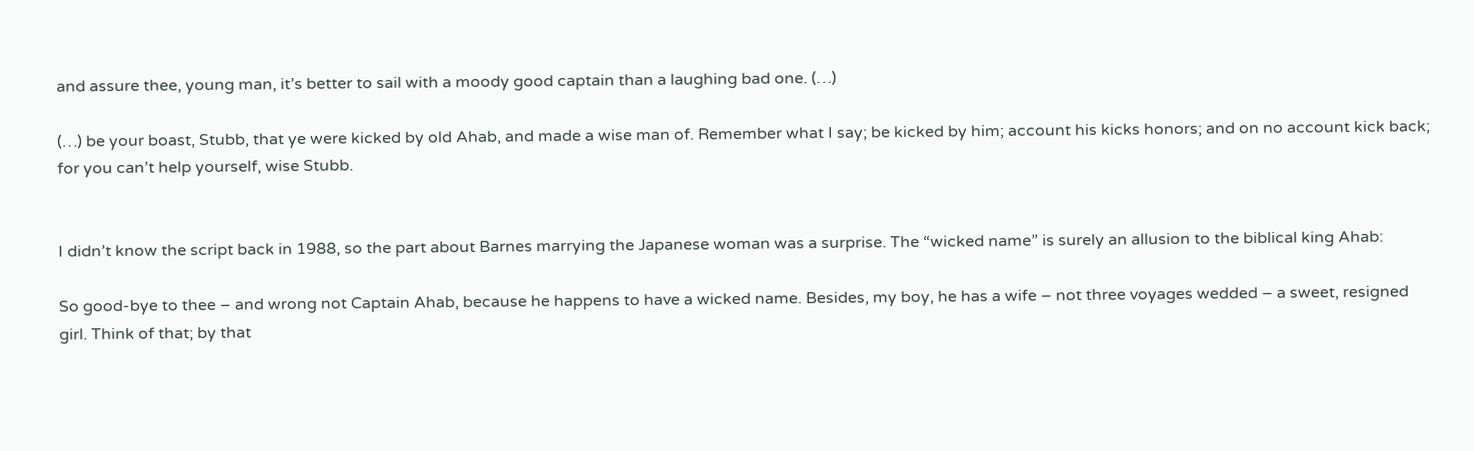and assure thee, young man, it’s better to sail with a moody good captain than a laughing bad one. (…)

(…) be your boast, Stubb, that ye were kicked by old Ahab, and made a wise man of. Remember what I say; be kicked by him; account his kicks honors; and on no account kick back; for you can’t help yourself, wise Stubb.


I didn’t know the script back in 1988, so the part about Barnes marrying the Japanese woman was a surprise. The “wicked name” is surely an allusion to the biblical king Ahab:

So good-bye to thee – and wrong not Captain Ahab, because he happens to have a wicked name. Besides, my boy, he has a wife – not three voyages wedded – a sweet, resigned girl. Think of that; by that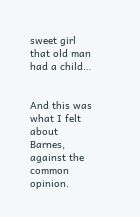sweet girl that old man had a child…


And this was what I felt about Barnes, against the common opinion.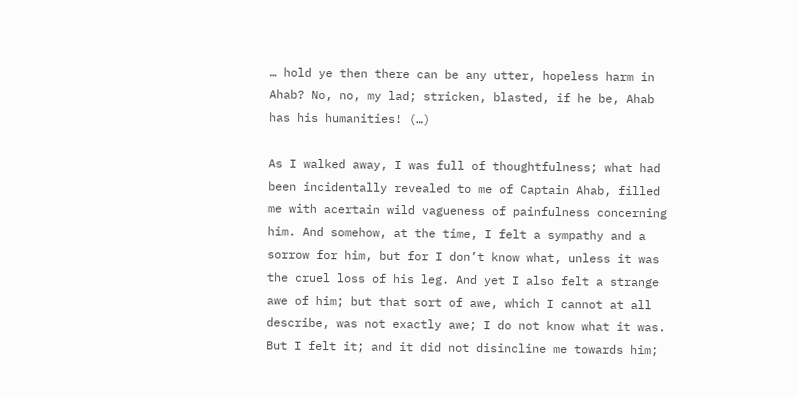… hold ye then there can be any utter, hopeless harm in Ahab? No, no, my lad; stricken, blasted, if he be, Ahab has his humanities! (…)

As I walked away, I was full of thoughtfulness; what had been incidentally revealed to me of Captain Ahab, filled me with acertain wild vagueness of painfulness concerning him. And somehow, at the time, I felt a sympathy and a sorrow for him, but for I don’t know what, unless it was the cruel loss of his leg. And yet I also felt a strange awe of him; but that sort of awe, which I cannot at all describe, was not exactly awe; I do not know what it was. But I felt it; and it did not disincline me towards him;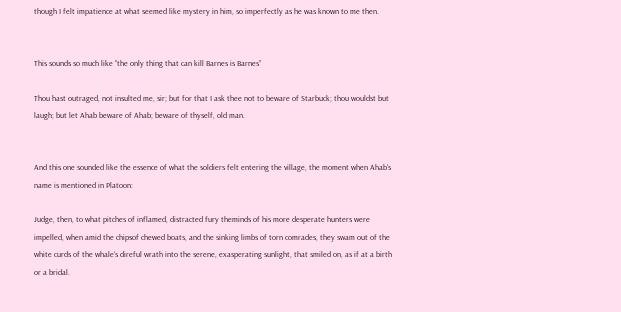though I felt impatience at what seemed like mystery in him, so imperfectly as he was known to me then.


This sounds so much like “the only thing that can kill Barnes is Barnes”

Thou hast outraged, not insulted me, sir; but for that I ask thee not to beware of Starbuck; thou wouldst but laugh; but let Ahab beware of Ahab; beware of thyself, old man.


And this one sounded like the essence of what the soldiers felt entering the village, the moment when Ahab’s name is mentioned in Platoon:

Judge, then, to what pitches of inflamed, distracted fury theminds of his more desperate hunters were impelled, when amid the chipsof chewed boats, and the sinking limbs of torn comrades, they swam out of the white curds of the whale’s direful wrath into the serene, exasperating sunlight, that smiled on, as if at a birth or a bridal.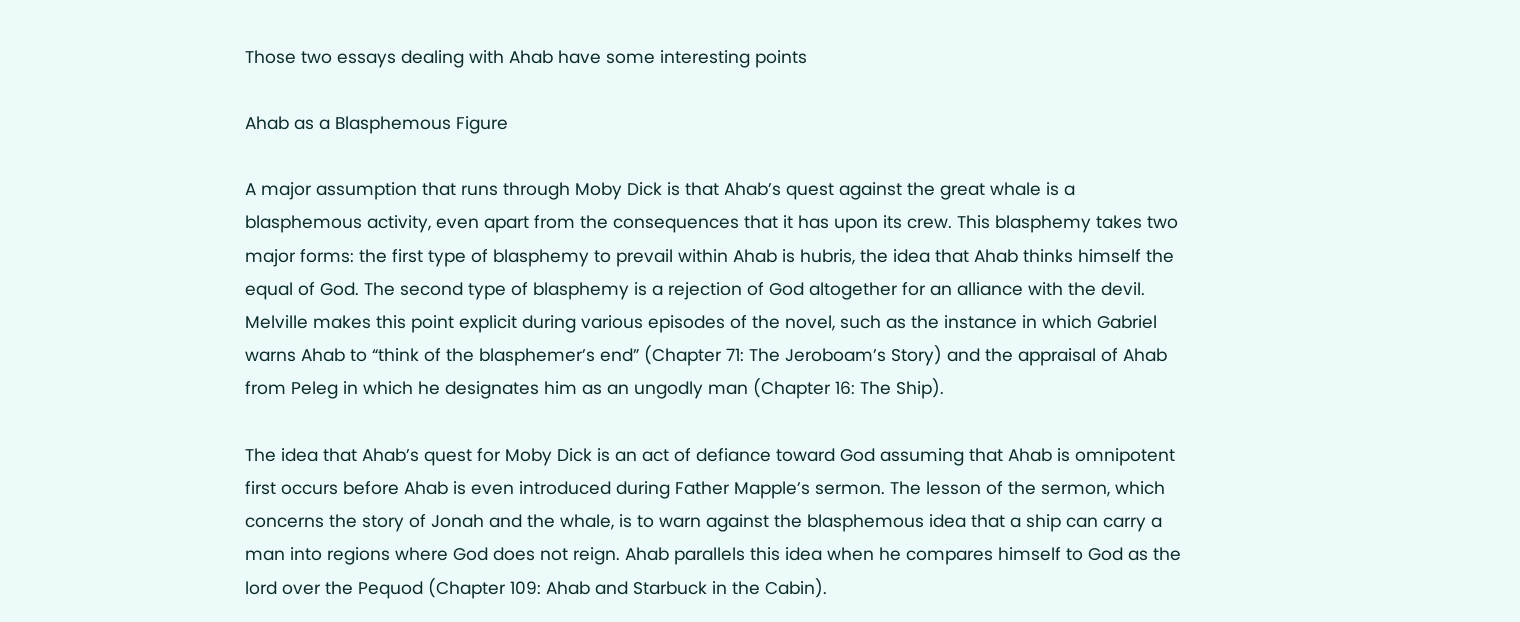Those two essays dealing with Ahab have some interesting points

Ahab as a Blasphemous Figure

A major assumption that runs through Moby Dick is that Ahab’s quest against the great whale is a blasphemous activity, even apart from the consequences that it has upon its crew. This blasphemy takes two major forms: the first type of blasphemy to prevail within Ahab is hubris, the idea that Ahab thinks himself the equal of God. The second type of blasphemy is a rejection of God altogether for an alliance with the devil. Melville makes this point explicit during various episodes of the novel, such as the instance in which Gabriel warns Ahab to “think of the blasphemer’s end” (Chapter 71: The Jeroboam’s Story) and the appraisal of Ahab from Peleg in which he designates him as an ungodly man (Chapter 16: The Ship).

The idea that Ahab’s quest for Moby Dick is an act of defiance toward God assuming that Ahab is omnipotent first occurs before Ahab is even introduced during Father Mapple’s sermon. The lesson of the sermon, which concerns the story of Jonah and the whale, is to warn against the blasphemous idea that a ship can carry a man into regions where God does not reign. Ahab parallels this idea when he compares himself to God as the lord over the Pequod (Chapter 109: Ahab and Starbuck in the Cabin).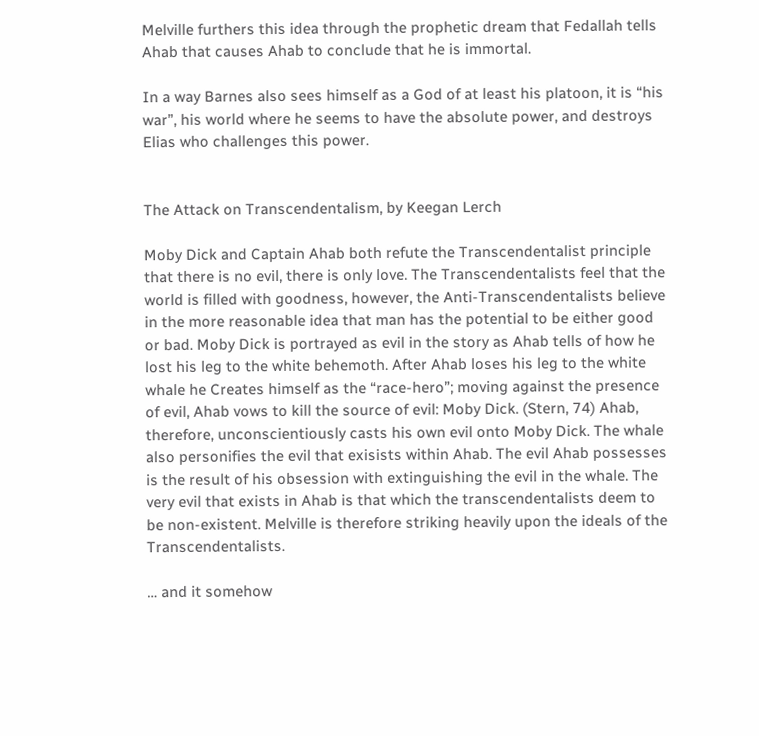Melville furthers this idea through the prophetic dream that Fedallah tells Ahab that causes Ahab to conclude that he is immortal.

In a way Barnes also sees himself as a God of at least his platoon, it is “his war”, his world where he seems to have the absolute power, and destroys Elias who challenges this power.


The Attack on Transcendentalism, by Keegan Lerch

Moby Dick and Captain Ahab both refute the Transcendentalist principle that there is no evil, there is only love. The Transcendentalists feel that the world is filled with goodness, however, the Anti-Transcendentalists believe in the more reasonable idea that man has the potential to be either good or bad. Moby Dick is portrayed as evil in the story as Ahab tells of how he lost his leg to the white behemoth. After Ahab loses his leg to the white whale he Creates himself as the “race-hero”; moving against the presence of evil, Ahab vows to kill the source of evil: Moby Dick. (Stern, 74) Ahab, therefore, unconscientiously casts his own evil onto Moby Dick. The whale also personifies the evil that exisists within Ahab. The evil Ahab possesses is the result of his obsession with extinguishing the evil in the whale. The very evil that exists in Ahab is that which the transcendentalists deem to be non-existent. Melville is therefore striking heavily upon the ideals of the Transcendentalists.

… and it somehow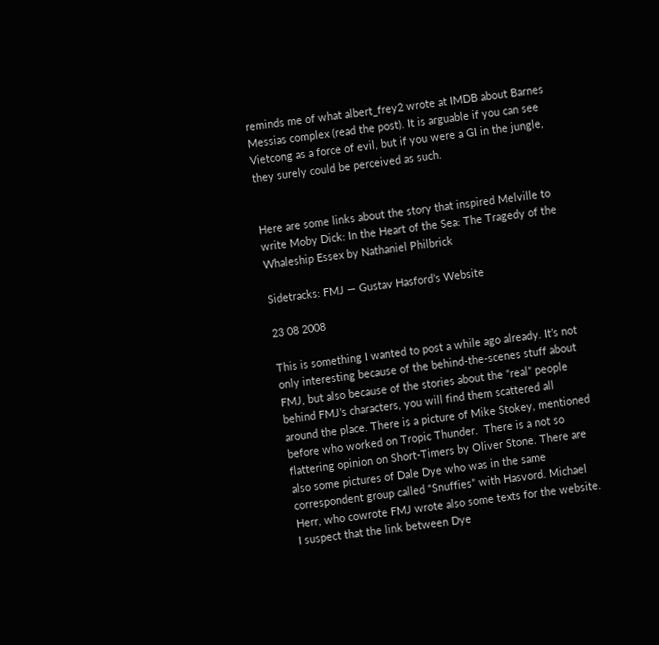reminds me of what albert_frey2 wrote at IMDB about Barnes Messias complex (read the post). It is arguable if you can see Vietcong as a force of evil, but if you were a GI in the jungle, they surely could be perceived as such.


Here are some links about the story that inspired Melville to write Moby Dick: In the Heart of the Sea: The Tragedy of the Whaleship Essex by Nathaniel Philbrick

Sidetracks: FMJ — Gustav Hasford’s Website

23 08 2008

This is something I wanted to post a while ago already. It’s not only interesting because of the behind-the-scenes stuff about FMJ, but also because of the stories about the “real” people behind FMJ’s characters, you will find them scattered all around the place. There is a picture of Mike Stokey, mentioned before who worked on Tropic Thunder.  There is a not so flattering opinion on Short-Timers by Oliver Stone. There are also some pictures of Dale Dye who was in the same correspondent group called “Snuffies” with Hasvord. Michael Herr, who cowrote FMJ wrote also some texts for the website. I suspect that the link between Dye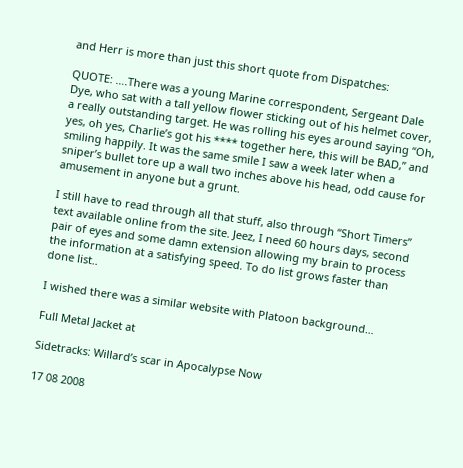and Herr is more than just this short quote from Dispatches:

QUOTE: ….There was a young Marine correspondent, Sergeant Dale Dye, who sat with a tall yellow flower sticking out of his helmet cover, a really outstanding target. He was rolling his eyes around saying “Oh, yes, oh yes, Charlie’s got his **** together here, this will be BAD,” and smiling happily. It was the same smile I saw a week later when a sniper’s bullet tore up a wall two inches above his head, odd cause for amusement in anyone but a grunt.

I still have to read through all that stuff, also through “Short Timers” text available online from the site. Jeez, I need 60 hours days, second pair of eyes and some damn extension allowing my brain to process the information at a satisfying speed. To do list grows faster than done list..

I wished there was a similar website with Platoon background…

Full Metal Jacket at

Sidetracks: Willard’s scar in Apocalypse Now

17 08 2008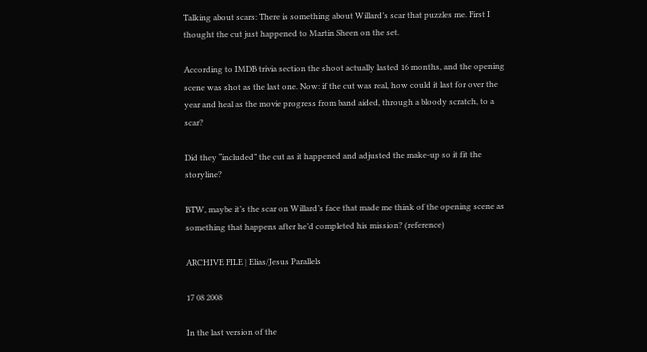Talking about scars: There is something about Willard’s scar that puzzles me. First I thought the cut just happened to Martin Sheen on the set.

According to IMDB trivia section the shoot actually lasted 16 months, and the opening scene was shot as the last one. Now: if the cut was real, how could it last for over the year and heal as the movie progress from band aided, through a bloody scratch, to a scar?

Did they “included” the cut as it happened and adjusted the make-up so it fit the storyline?

BTW, maybe it’s the scar on Willard’s face that made me think of the opening scene as something that happens after he’d completed his mission? (reference)

ARCHIVE FILE | Elias/Jesus Parallels

17 08 2008

In the last version of the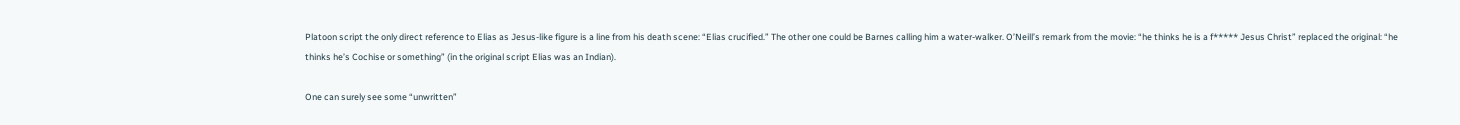Platoon script the only direct reference to Elias as Jesus-like figure is a line from his death scene: “Elias crucified.” The other one could be Barnes calling him a water-walker. O’Neill’s remark from the movie: “he thinks he is a f***** Jesus Christ” replaced the original: “he thinks he’s Cochise or something” (in the original script Elias was an Indian).

One can surely see some “unwritten”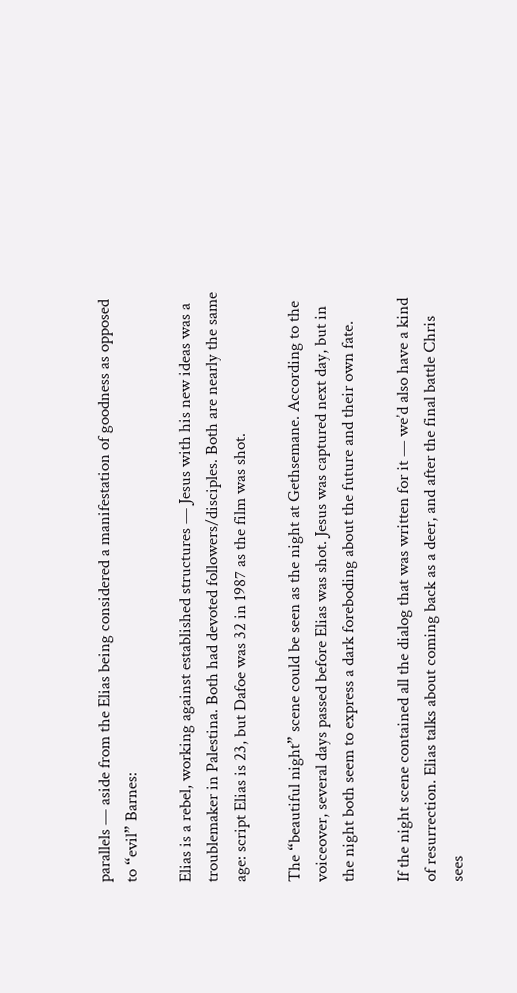parallels — aside from the Elias being considered a manifestation of goodness as opposed to “evil” Barnes:

Elias is a rebel, working against established structures — Jesus with his new ideas was a troublemaker in Palestina. Both had devoted followers/disciples. Both are nearly the same age: script Elias is 23, but Dafoe was 32 in 1987 as the film was shot.

The “beautiful night” scene could be seen as the night at Gethsemane. According to the voiceover, several days passed before Elias was shot. Jesus was captured next day, but in the night both seem to express a dark foreboding about the future and their own fate.

If the night scene contained all the dialog that was written for it — we’d also have a kind of resurrection. Elias talks about coming back as a deer, and after the final battle Chris sees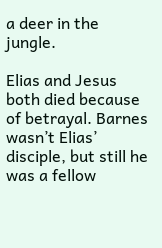a deer in the jungle.

Elias and Jesus both died because of betrayal. Barnes wasn’t Elias’ disciple, but still he was a fellow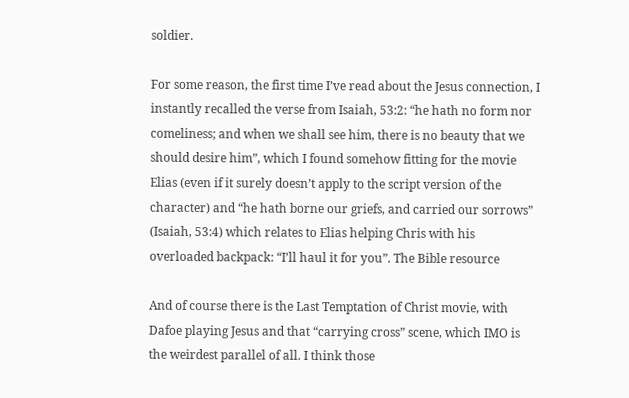soldier.

For some reason, the first time I’ve read about the Jesus connection, I instantly recalled the verse from Isaiah, 53:2: “he hath no form nor comeliness; and when we shall see him, there is no beauty that we should desire him”, which I found somehow fitting for the movie Elias (even if it surely doesn’t apply to the script version of the character) and “he hath borne our griefs, and carried our sorrows” (Isaiah, 53:4) which relates to Elias helping Chris with his overloaded backpack: “I’ll haul it for you”. The Bible resource

And of course there is the Last Temptation of Christ movie, with Dafoe playing Jesus and that “carrying cross” scene, which IMO is the weirdest parallel of all. I think those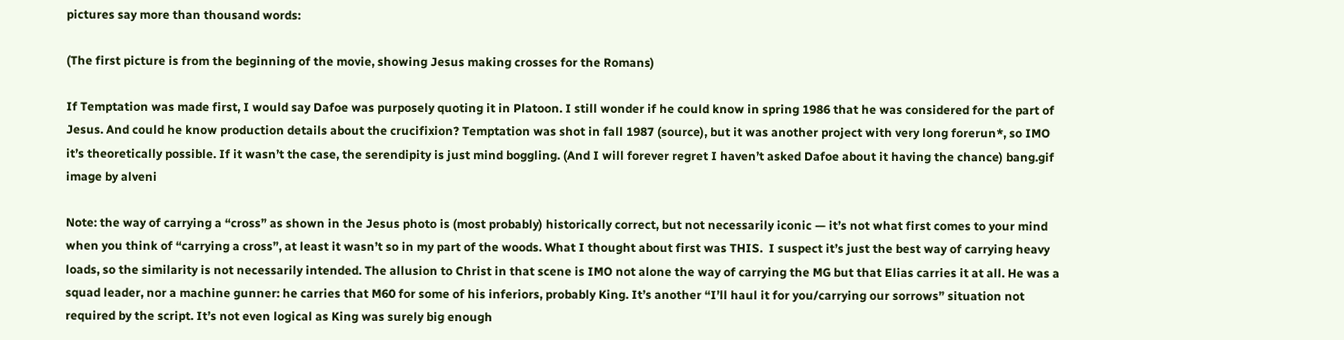pictures say more than thousand words:

(The first picture is from the beginning of the movie, showing Jesus making crosses for the Romans)

If Temptation was made first, I would say Dafoe was purposely quoting it in Platoon. I still wonder if he could know in spring 1986 that he was considered for the part of Jesus. And could he know production details about the crucifixion? Temptation was shot in fall 1987 (source), but it was another project with very long forerun*, so IMO it’s theoretically possible. If it wasn’t the case, the serendipity is just mind boggling. (And I will forever regret I haven’t asked Dafoe about it having the chance) bang.gif image by alveni

Note: the way of carrying a “cross” as shown in the Jesus photo is (most probably) historically correct, but not necessarily iconic — it’s not what first comes to your mind when you think of “carrying a cross”, at least it wasn’t so in my part of the woods. What I thought about first was THIS.  I suspect it’s just the best way of carrying heavy loads, so the similarity is not necessarily intended. The allusion to Christ in that scene is IMO not alone the way of carrying the MG but that Elias carries it at all. He was a squad leader, nor a machine gunner: he carries that M60 for some of his inferiors, probably King. It’s another “I’ll haul it for you/carrying our sorrows” situation not required by the script. It’s not even logical as King was surely big enough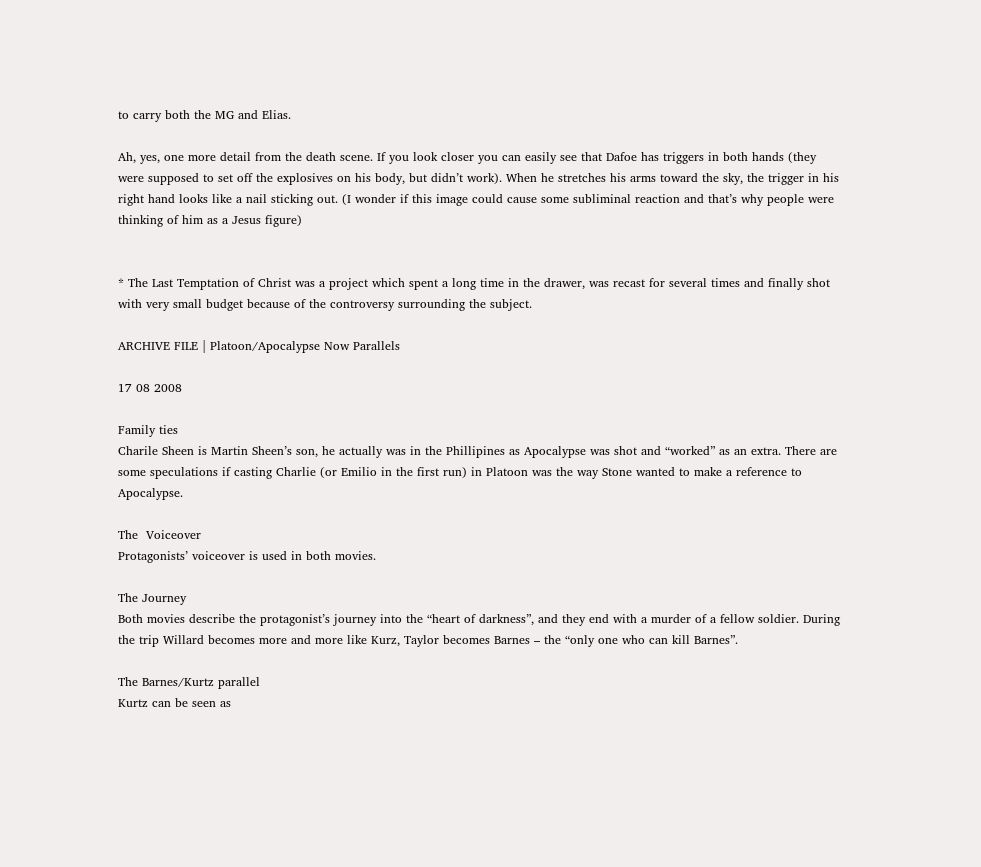to carry both the MG and Elias.

Ah, yes, one more detail from the death scene. If you look closer you can easily see that Dafoe has triggers in both hands (they were supposed to set off the explosives on his body, but didn’t work). When he stretches his arms toward the sky, the trigger in his right hand looks like a nail sticking out. (I wonder if this image could cause some subliminal reaction and that’s why people were thinking of him as a Jesus figure)


* The Last Temptation of Christ was a project which spent a long time in the drawer, was recast for several times and finally shot with very small budget because of the controversy surrounding the subject.

ARCHIVE FILE | Platoon/Apocalypse Now Parallels

17 08 2008

Family ties
Charile Sheen is Martin Sheen’s son, he actually was in the Phillipines as Apocalypse was shot and “worked” as an extra. There are some speculations if casting Charlie (or Emilio in the first run) in Platoon was the way Stone wanted to make a reference to Apocalypse.

The  Voiceover
Protagonists’ voiceover is used in both movies.

The Journey
Both movies describe the protagonist’s journey into the “heart of darkness”, and they end with a murder of a fellow soldier. During the trip Willard becomes more and more like Kurz, Taylor becomes Barnes – the “only one who can kill Barnes”.

The Barnes/Kurtz parallel
Kurtz can be seen as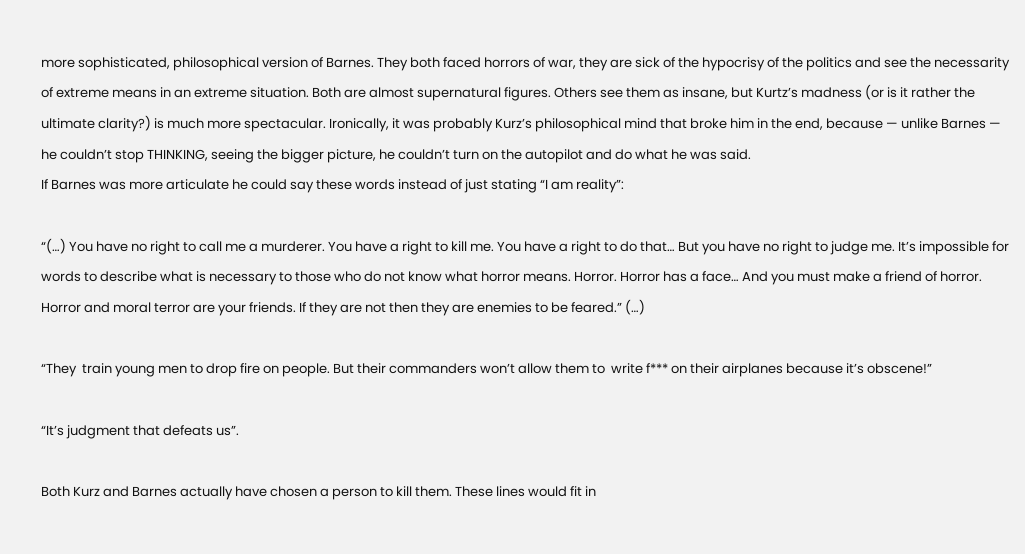more sophisticated, philosophical version of Barnes. They both faced horrors of war, they are sick of the hypocrisy of the politics and see the necessarity of extreme means in an extreme situation. Both are almost supernatural figures. Others see them as insane, but Kurtz’s madness (or is it rather the ultimate clarity?) is much more spectacular. Ironically, it was probably Kurz’s philosophical mind that broke him in the end, because — unlike Barnes — he couldn’t stop THINKING, seeing the bigger picture, he couldn’t turn on the autopilot and do what he was said.
If Barnes was more articulate he could say these words instead of just stating “I am reality”:

“(…) You have no right to call me a murderer. You have a right to kill me. You have a right to do that… But you have no right to judge me. It’s impossible for words to describe what is necessary to those who do not know what horror means. Horror. Horror has a face… And you must make a friend of horror. Horror and moral terror are your friends. If they are not then they are enemies to be feared.” (…)

“They  train young men to drop fire on people. But their commanders won’t allow them to  write f*** on their airplanes because it’s obscene!”

“It’s judgment that defeats us”.

Both Kurz and Barnes actually have chosen a person to kill them. These lines would fit in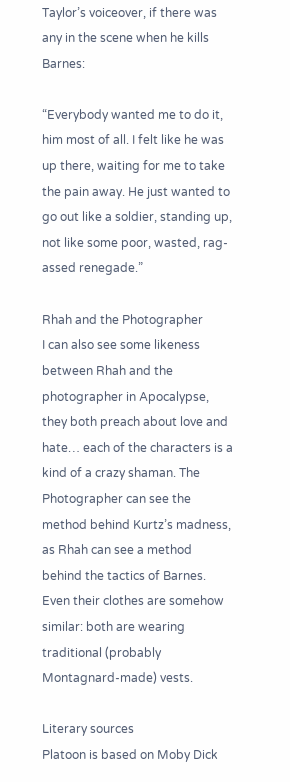Taylor’s voiceover, if there was any in the scene when he kills Barnes:

“Everybody wanted me to do it, him most of all. I felt like he was up there, waiting for me to take the pain away. He just wanted to go out like a soldier, standing up, not like some poor, wasted, rag-assed renegade.”

Rhah and the Photographer
I can also see some likeness between Rhah and the photographer in Apocalypse, they both preach about love and hate… each of the characters is a kind of a crazy shaman. The Photographer can see the method behind Kurtz’s madness, as Rhah can see a method behind the tactics of Barnes. Even their clothes are somehow similar: both are wearing traditional (probably Montagnard-made) vests.

Literary sources
Platoon is based on Moby Dick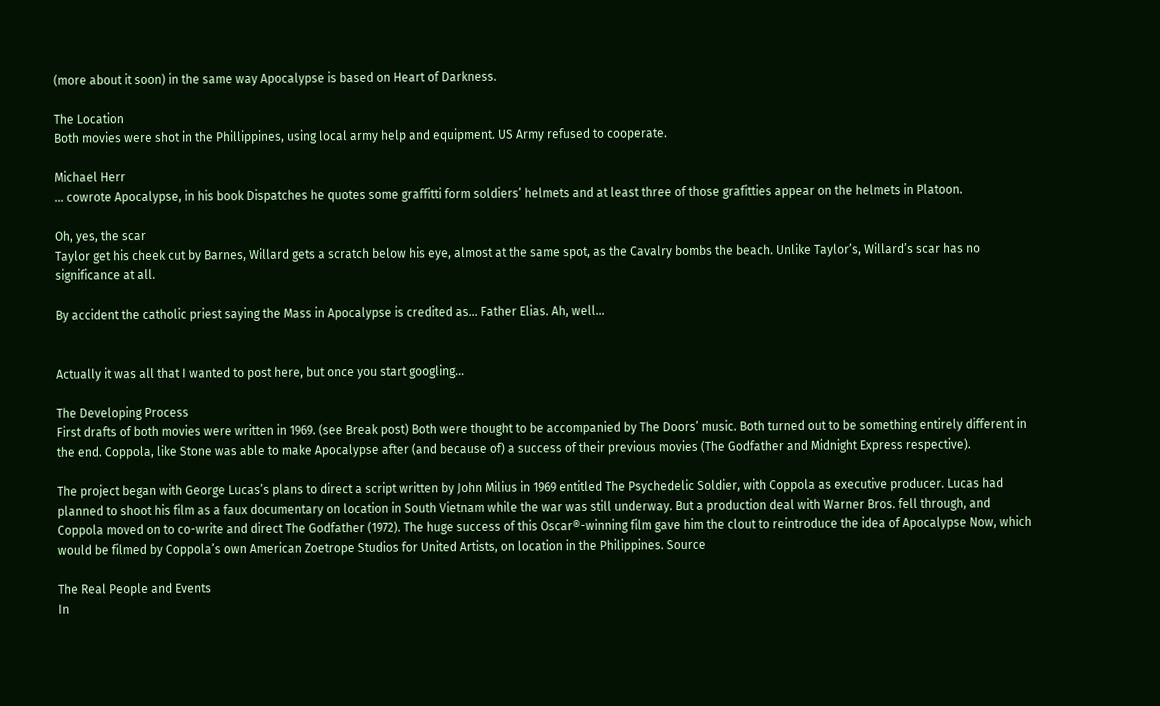(more about it soon) in the same way Apocalypse is based on Heart of Darkness.

The Location
Both movies were shot in the Phillippines, using local army help and equipment. US Army refused to cooperate.

Michael Herr
… cowrote Apocalypse, in his book Dispatches he quotes some graffitti form soldiers’ helmets and at least three of those grafitties appear on the helmets in Platoon.

Oh, yes, the scar
Taylor get his cheek cut by Barnes, Willard gets a scratch below his eye, almost at the same spot, as the Cavalry bombs the beach. Unlike Taylor’s, Willard’s scar has no significance at all.

By accident the catholic priest saying the Mass in Apocalypse is credited as… Father Elias. Ah, well…


Actually it was all that I wanted to post here, but once you start googling…

The Developing Process
First drafts of both movies were written in 1969. (see Break post) Both were thought to be accompanied by The Doors’ music. Both turned out to be something entirely different in the end. Coppola, like Stone was able to make Apocalypse after (and because of) a success of their previous movies (The Godfather and Midnight Express respective).

The project began with George Lucas’s plans to direct a script written by John Milius in 1969 entitled The Psychedelic Soldier, with Coppola as executive producer. Lucas had planned to shoot his film as a faux documentary on location in South Vietnam while the war was still underway. But a production deal with Warner Bros. fell through, and Coppola moved on to co-write and direct The Godfather (1972). The huge success of this Oscar®-winning film gave him the clout to reintroduce the idea of Apocalypse Now, which would be filmed by Coppola’s own American Zoetrope Studios for United Artists, on location in the Philippines. Source

The Real People and Events
In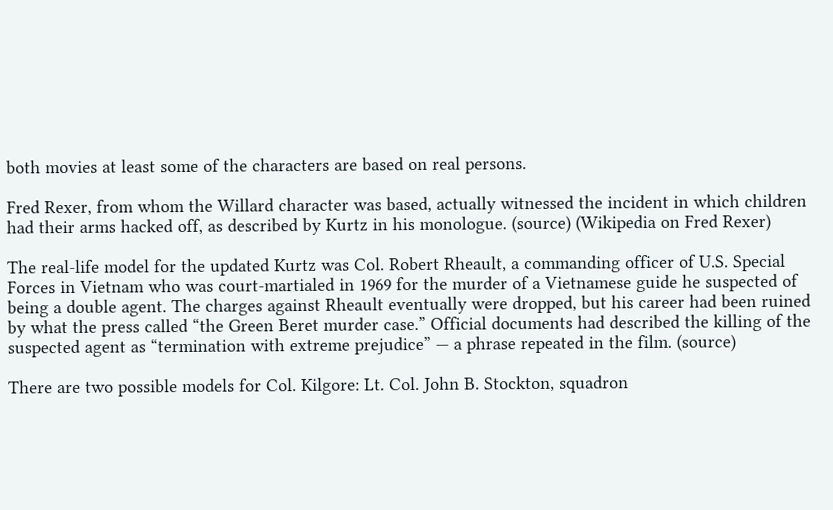both movies at least some of the characters are based on real persons.

Fred Rexer, from whom the Willard character was based, actually witnessed the incident in which children had their arms hacked off, as described by Kurtz in his monologue. (source) (Wikipedia on Fred Rexer)

The real-life model for the updated Kurtz was Col. Robert Rheault, a commanding officer of U.S. Special Forces in Vietnam who was court-martialed in 1969 for the murder of a Vietnamese guide he suspected of being a double agent. The charges against Rheault eventually were dropped, but his career had been ruined by what the press called “the Green Beret murder case.” Official documents had described the killing of the suspected agent as “termination with extreme prejudice” — a phrase repeated in the film. (source)

There are two possible models for Col. Kilgore: Lt. Col. John B. Stockton, squadron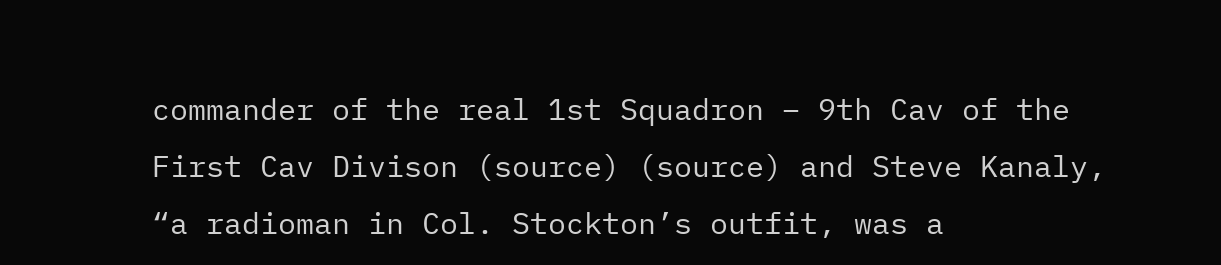commander of the real 1st Squadron – 9th Cav of the First Cav Divison (source) (source) and Steve Kanaly, “a radioman in Col. Stockton’s outfit, was a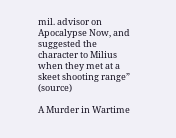mil. advisor on Apocalypse Now, and suggested the character to Milius when they met at a skeet shooting range” (source)

A Murder in Wartime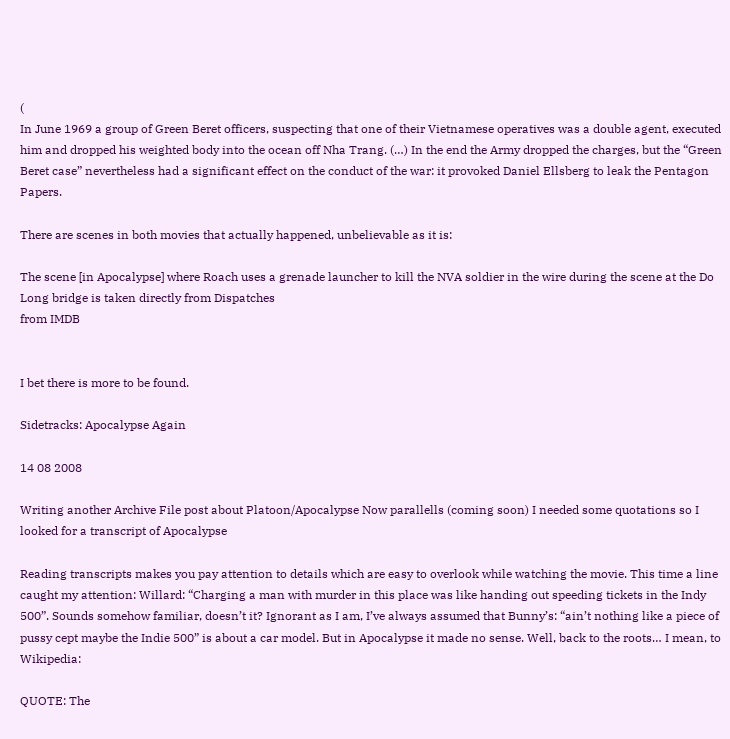(
In June 1969 a group of Green Beret officers, suspecting that one of their Vietnamese operatives was a double agent, executed him and dropped his weighted body into the ocean off Nha Trang. (…) In the end the Army dropped the charges, but the “Green Beret case” nevertheless had a significant effect on the conduct of the war: it provoked Daniel Ellsberg to leak the Pentagon Papers.

There are scenes in both movies that actually happened, unbelievable as it is:

The scene [in Apocalypse] where Roach uses a grenade launcher to kill the NVA soldier in the wire during the scene at the Do Long bridge is taken directly from Dispatches
from IMDB


I bet there is more to be found.

Sidetracks: Apocalypse Again

14 08 2008

Writing another Archive File post about Platoon/Apocalypse Now parallells (coming soon) I needed some quotations so I looked for a transcript of Apocalypse

Reading transcripts makes you pay attention to details which are easy to overlook while watching the movie. This time a line caught my attention: Willard: “Charging a man with murder in this place was like handing out speeding tickets in the Indy 500”. Sounds somehow familiar, doesn’t it? Ignorant as I am, I’ve always assumed that Bunny’s: “ain’t nothing like a piece of pussy cept maybe the Indie 500” is about a car model. But in Apocalypse it made no sense. Well, back to the roots… I mean, to Wikipedia:

QUOTE: The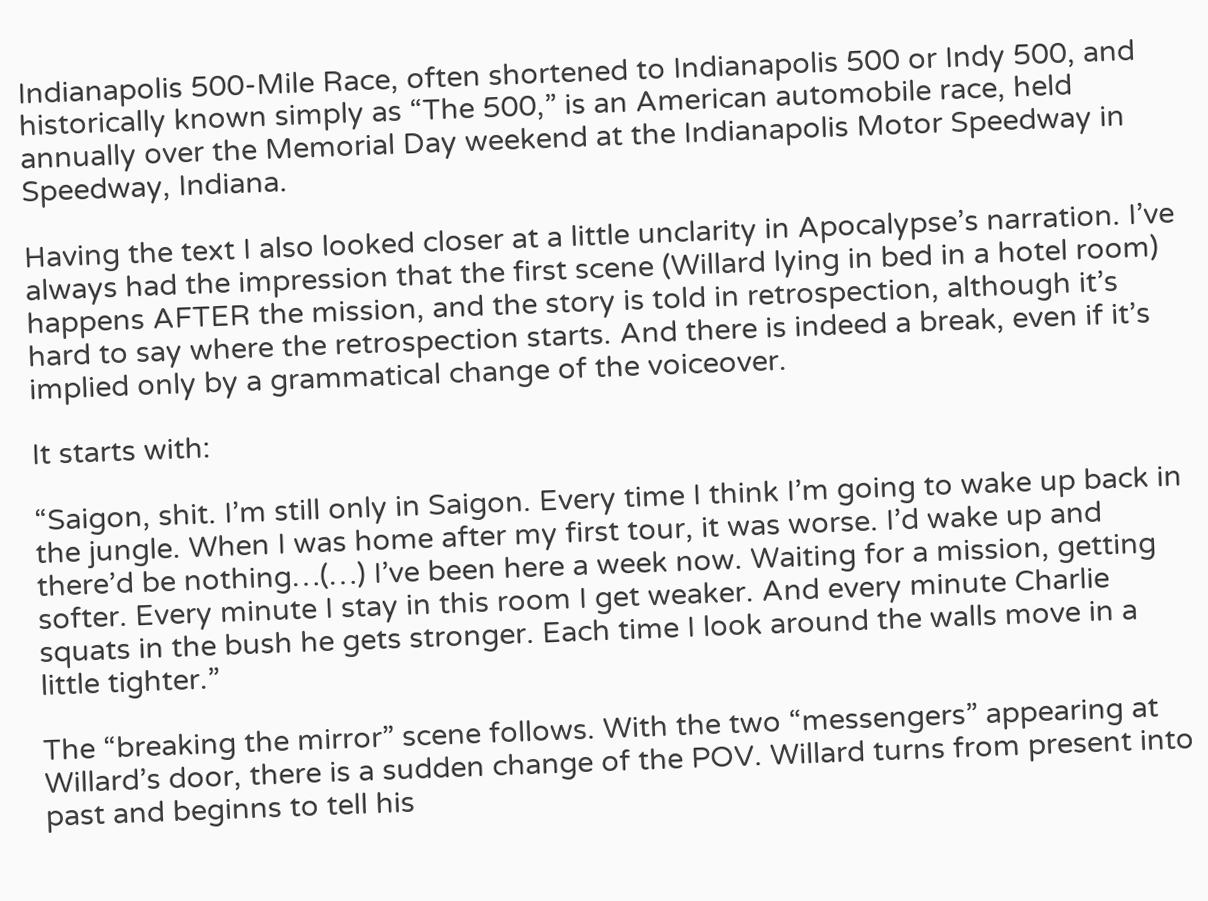Indianapolis 500-Mile Race, often shortened to Indianapolis 500 or Indy 500, and historically known simply as “The 500,” is an American automobile race, held annually over the Memorial Day weekend at the Indianapolis Motor Speedway in Speedway, Indiana.

Having the text I also looked closer at a little unclarity in Apocalypse’s narration. I’ve always had the impression that the first scene (Willard lying in bed in a hotel room) happens AFTER the mission, and the story is told in retrospection, although it’s hard to say where the retrospection starts. And there is indeed a break, even if it’s implied only by a grammatical change of the voiceover.

It starts with:

“Saigon, shit. I’m still only in Saigon. Every time I think I’m going to wake up back in the jungle. When I was home after my first tour, it was worse. I’d wake up and there’d be nothing…(…) I’ve been here a week now. Waiting for a mission, getting softer. Every minute I stay in this room I get weaker. And every minute Charlie squats in the bush he gets stronger. Each time I look around the walls move in a little tighter.”

The “breaking the mirror” scene follows. With the two “messengers” appearing at Willard’s door, there is a sudden change of the POV. Willard turns from present into past and beginns to tell his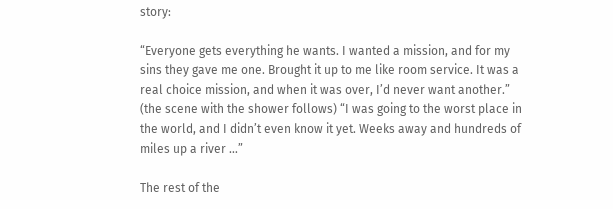story:

“Everyone gets everything he wants. I wanted a mission, and for my sins they gave me one. Brought it up to me like room service. It was a real choice mission, and when it was over, I’d never want another.” (the scene with the shower follows) “I was going to the worst place in the world, and I didn’t even know it yet. Weeks away and hundreds of miles up a river …”

The rest of the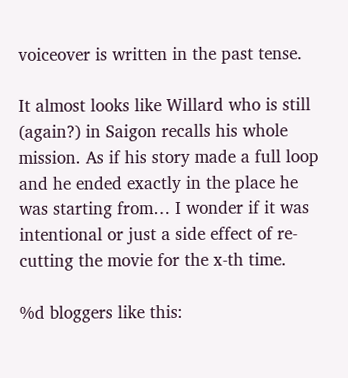voiceover is written in the past tense.

It almost looks like Willard who is still (again?) in Saigon recalls his whole mission. As if his story made a full loop and he ended exactly in the place he was starting from… I wonder if it was intentional or just a side effect of re-cutting the movie for the x-th time.

%d bloggers like this: